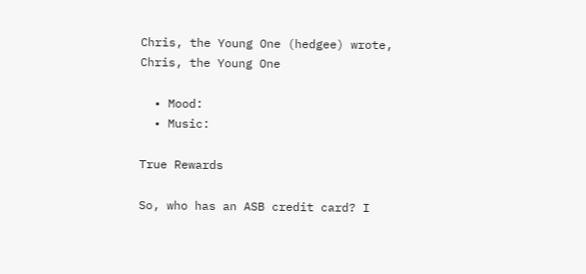Chris, the Young One (hedgee) wrote,
Chris, the Young One

  • Mood:
  • Music:

True Rewards

So, who has an ASB credit card? I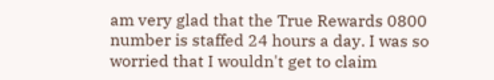am very glad that the True Rewards 0800 number is staffed 24 hours a day. I was so worried that I wouldn't get to claim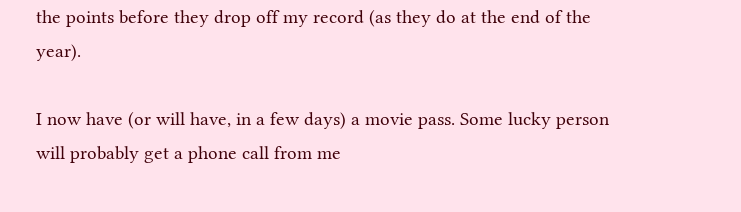the points before they drop off my record (as they do at the end of the year).

I now have (or will have, in a few days) a movie pass. Some lucky person will probably get a phone call from me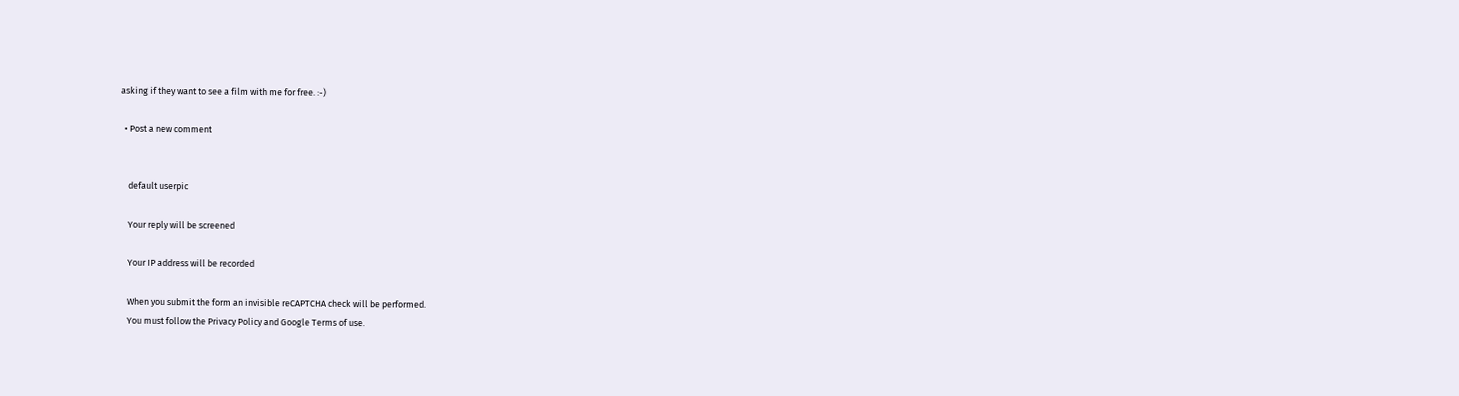asking if they want to see a film with me for free. :-)

  • Post a new comment


    default userpic

    Your reply will be screened

    Your IP address will be recorded

    When you submit the form an invisible reCAPTCHA check will be performed.
    You must follow the Privacy Policy and Google Terms of use.